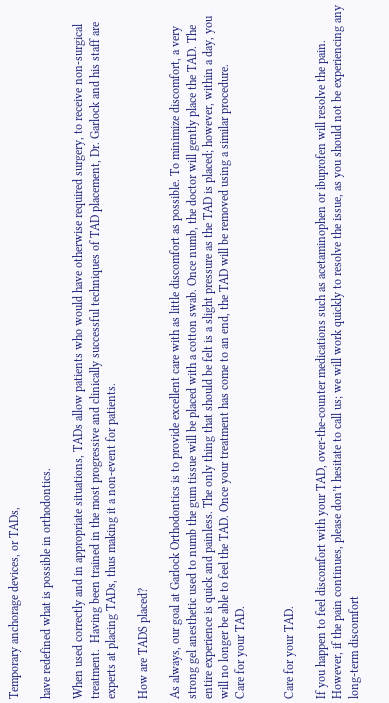Temporary anchorage devices, or TADs,

have redefined what is possible in orthodontics.

When used correctly and in appropriate situations, TADs allow patients who would have otherwise required surgery, to receive non-surgical treatment.  Having been trained in the most progressive and clinically successful techniques of TAD placement, Dr. Garlock and his staff are experts at placing TADs, thus making it a non-event for patients.

How are TADS placed?

As always, our goal at Garlock Orthodontics is to provide excellent care with as little discomfort as possible. To minimize discomfort, a very strong gel anesthetic used to numb the gum tissue will be placed with a cotton swab. Once numb, the doctor will gently place the TAD. The entire experience is quick and painless. The only thing that should be felt is a slight pressure as the TAD is placed; however, within a day, you will no longer be able to feel the TAD. Once your treatment has come to an end, the TAD will be removed using a similar procedure.
Care for your TAD.


Care for your TAD.

If you happen to feel discomfort with your TAD, over-the-counter medications such as acetaminophen or ibuprofen will resolve the pain. However, if the pain continues, please don’t hesitate to call us; we will work quickly to resolve the issue, as you should not be experiencing any long-term discomfort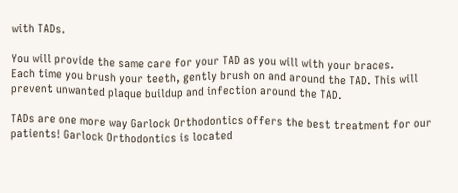with TADs.

You will provide the same care for your TAD as you will with your braces.
Each time you brush your teeth, gently brush on and around the TAD. This will prevent unwanted plaque buildup and infection around the TAD.

TADs are one more way Garlock Orthodontics offers the best treatment for our patients! Garlock Orthodontics is located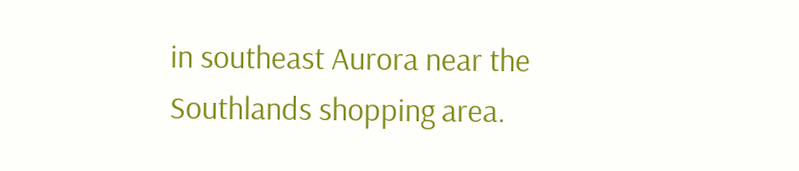in southeast Aurora near the Southlands shopping area.